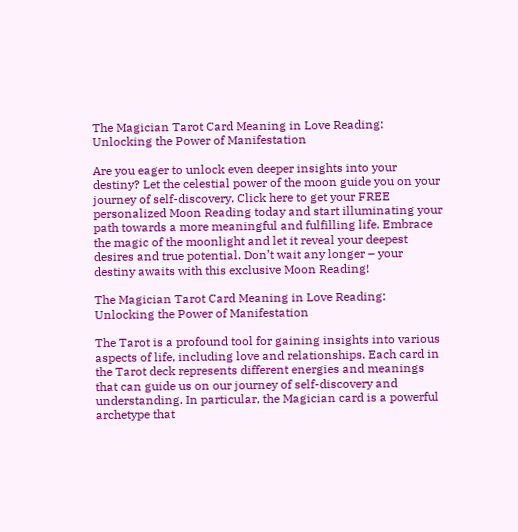The Magician Tarot Card Meaning in Love Reading: Unlocking the Power of Manifestation

Are you eager to unlock even deeper insights into your destiny? Let the celestial power of the moon guide you on your journey of self-discovery. Click here to get your FREE personalized Moon Reading today and start illuminating your path towards a more meaningful and fulfilling life. Embrace the magic of the moonlight and let it reveal your deepest desires and true potential. Don’t wait any longer – your destiny awaits with this exclusive Moon Reading!

The Magician Tarot Card Meaning in Love Reading: Unlocking the Power of Manifestation

The Tarot is a profound tool for gaining insights into various aspects of life, including love and relationships. Each card in the Tarot deck represents different energies and meanings that can guide us on our journey of self-discovery and understanding. In particular, the Magician card is a powerful archetype that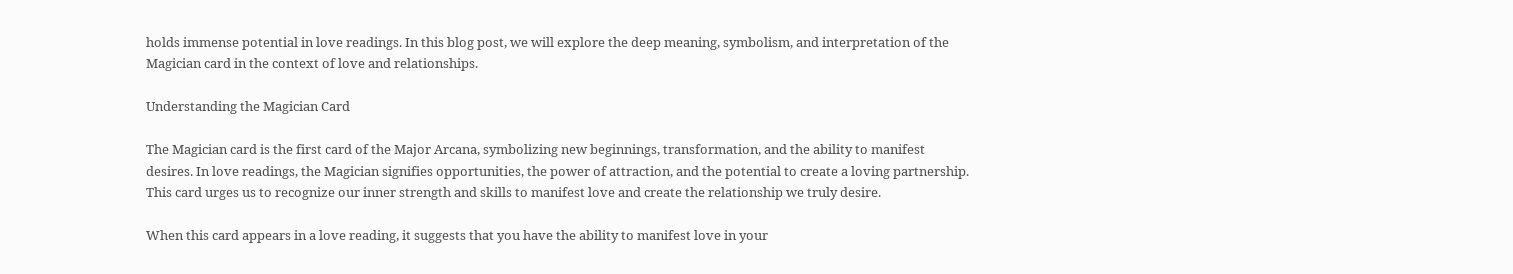holds immense potential in love readings. In this blog post, we will explore the deep meaning, symbolism, and interpretation of the Magician card in the context of love and relationships.

Understanding the Magician Card

The Magician card is the first card of the Major Arcana, symbolizing new beginnings, transformation, and the ability to manifest desires. In love readings, the Magician signifies opportunities, the power of attraction, and the potential to create a loving partnership. This card urges us to recognize our inner strength and skills to manifest love and create the relationship we truly desire.

When this card appears in a love reading, it suggests that you have the ability to manifest love in your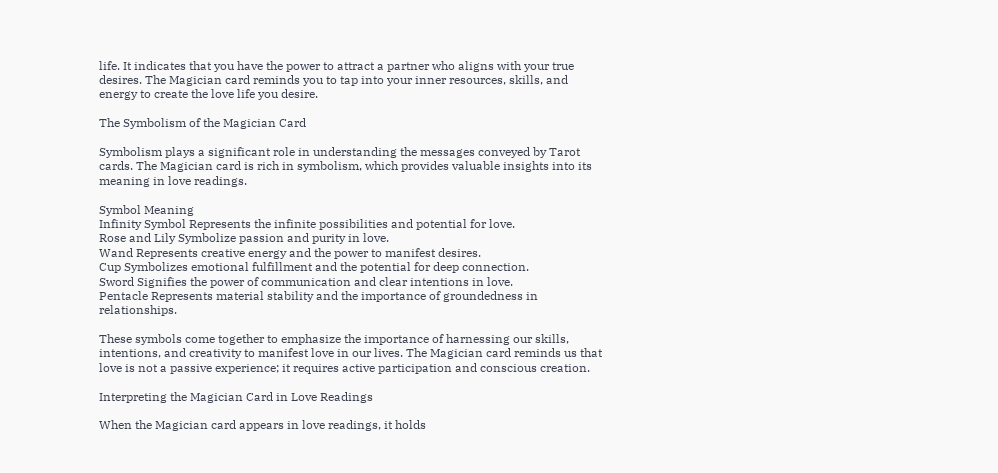life. It indicates that you have the power to attract a partner who aligns with your true desires. The Magician card reminds you to tap into your inner resources, skills, and energy to create the love life you desire.

The Symbolism of the Magician Card

Symbolism plays a significant role in understanding the messages conveyed by Tarot cards. The Magician card is rich in symbolism, which provides valuable insights into its meaning in love readings.

Symbol Meaning
Infinity Symbol Represents the infinite possibilities and potential for love.
Rose and Lily Symbolize passion and purity in love.
Wand Represents creative energy and the power to manifest desires.
Cup Symbolizes emotional fulfillment and the potential for deep connection.
Sword Signifies the power of communication and clear intentions in love.
Pentacle Represents material stability and the importance of groundedness in relationships.

These symbols come together to emphasize the importance of harnessing our skills, intentions, and creativity to manifest love in our lives. The Magician card reminds us that love is not a passive experience; it requires active participation and conscious creation.

Interpreting the Magician Card in Love Readings

When the Magician card appears in love readings, it holds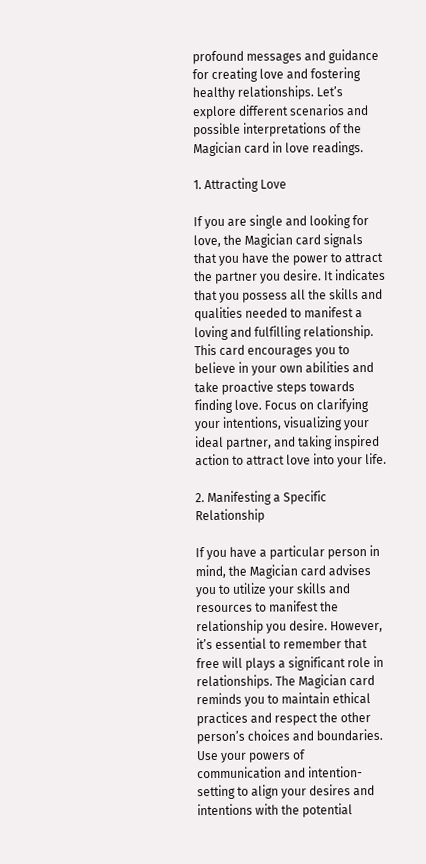profound messages and guidance for creating love and fostering healthy relationships. Let’s explore different scenarios and possible interpretations of the Magician card in love readings.

1. Attracting Love

If you are single and looking for love, the Magician card signals that you have the power to attract the partner you desire. It indicates that you possess all the skills and qualities needed to manifest a loving and fulfilling relationship. This card encourages you to believe in your own abilities and take proactive steps towards finding love. Focus on clarifying your intentions, visualizing your ideal partner, and taking inspired action to attract love into your life.

2. Manifesting a Specific Relationship

If you have a particular person in mind, the Magician card advises you to utilize your skills and resources to manifest the relationship you desire. However, it’s essential to remember that free will plays a significant role in relationships. The Magician card reminds you to maintain ethical practices and respect the other person’s choices and boundaries. Use your powers of communication and intention-setting to align your desires and intentions with the potential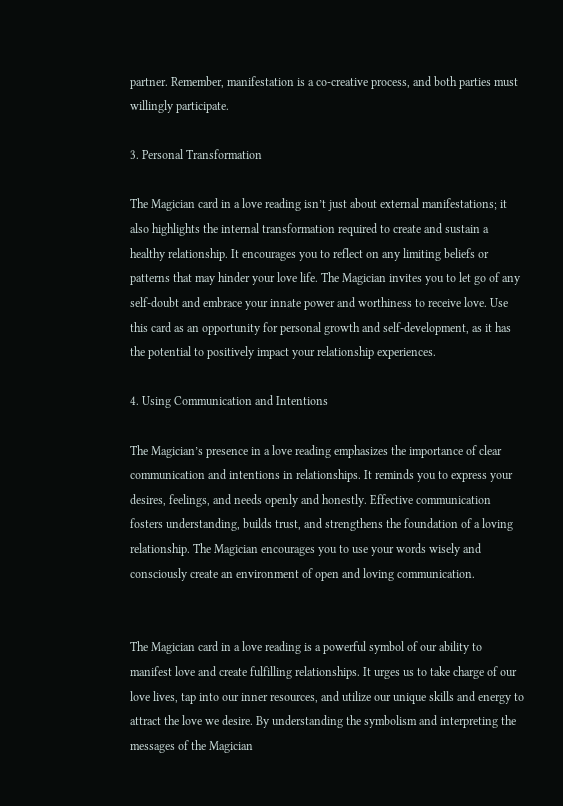partner. Remember, manifestation is a co-creative process, and both parties must willingly participate.

3. Personal Transformation

The Magician card in a love reading isn’t just about external manifestations; it also highlights the internal transformation required to create and sustain a healthy relationship. It encourages you to reflect on any limiting beliefs or patterns that may hinder your love life. The Magician invites you to let go of any self-doubt and embrace your innate power and worthiness to receive love. Use this card as an opportunity for personal growth and self-development, as it has the potential to positively impact your relationship experiences.

4. Using Communication and Intentions

The Magician’s presence in a love reading emphasizes the importance of clear communication and intentions in relationships. It reminds you to express your desires, feelings, and needs openly and honestly. Effective communication fosters understanding, builds trust, and strengthens the foundation of a loving relationship. The Magician encourages you to use your words wisely and consciously create an environment of open and loving communication.


The Magician card in a love reading is a powerful symbol of our ability to manifest love and create fulfilling relationships. It urges us to take charge of our love lives, tap into our inner resources, and utilize our unique skills and energy to attract the love we desire. By understanding the symbolism and interpreting the messages of the Magician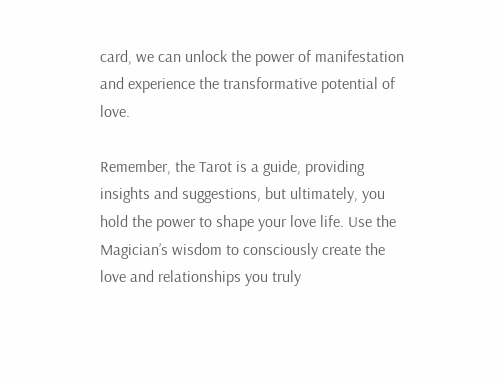card, we can unlock the power of manifestation and experience the transformative potential of love.

Remember, the Tarot is a guide, providing insights and suggestions, but ultimately, you hold the power to shape your love life. Use the Magician’s wisdom to consciously create the love and relationships you truly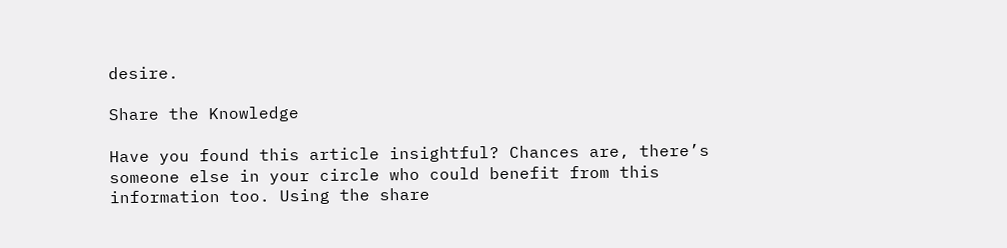desire.

Share the Knowledge

Have you found this article insightful? Chances are, there’s someone else in your circle who could benefit from this information too. Using the share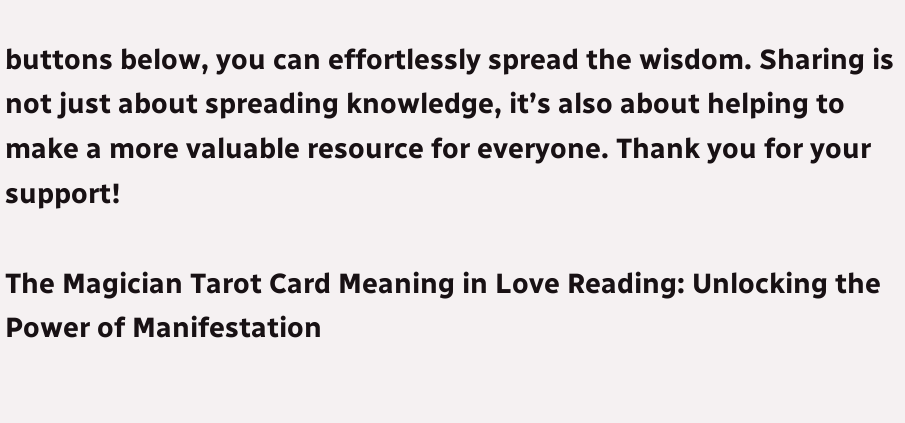buttons below, you can effortlessly spread the wisdom. Sharing is not just about spreading knowledge, it’s also about helping to make a more valuable resource for everyone. Thank you for your support!

The Magician Tarot Card Meaning in Love Reading: Unlocking the Power of Manifestation